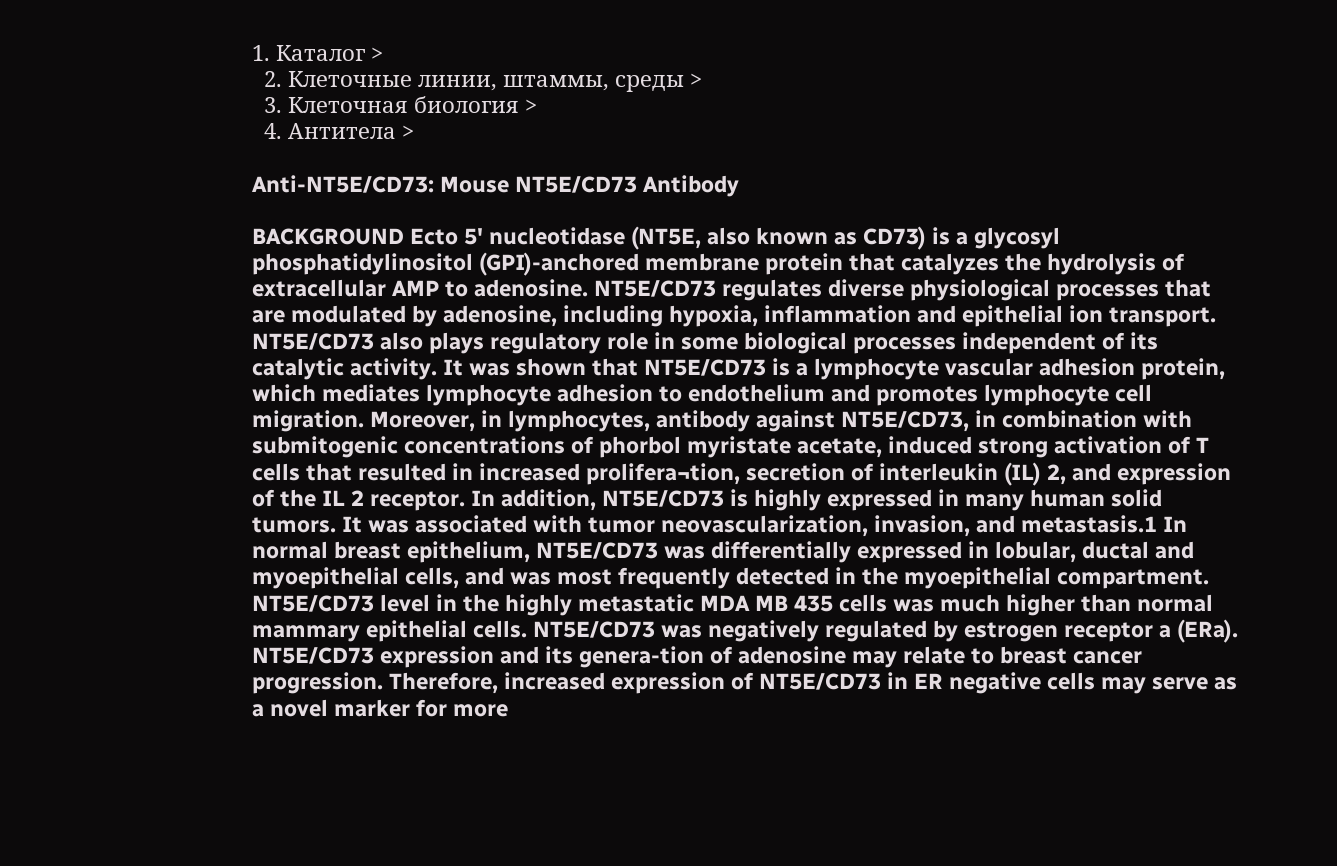1. Каталог >
  2. Клеточные линии, штаммы, среды >
  3. Клеточная биология >
  4. Антитела >

Anti-NT5E/CD73: Mouse NT5E/CD73 Antibody

BACKGROUND Ecto 5' nucleotidase (NT5E, also known as CD73) is a glycosyl phosphatidylinositol (GPI)-anchored membrane protein that catalyzes the hydrolysis of extracellular AMP to adenosine. NT5E/CD73 regulates diverse physiological processes that are modulated by adenosine, including hypoxia, inflammation and epithelial ion transport. NT5E/CD73 also plays regulatory role in some biological processes independent of its catalytic activity. It was shown that NT5E/CD73 is a lymphocyte vascular adhesion protein, which mediates lymphocyte adhesion to endothelium and promotes lymphocyte cell migration. Moreover, in lymphocytes, antibody against NT5E/CD73, in combination with submitogenic concentrations of phorbol myristate acetate, induced strong activation of T cells that resulted in increased prolifera¬tion, secretion of interleukin (IL) 2, and expression of the IL 2 receptor. In addition, NT5E/CD73 is highly expressed in many human solid tumors. It was associated with tumor neovascularization, invasion, and metastasis.1 In normal breast epithelium, NT5E/CD73 was differentially expressed in lobular, ductal and myoepithelial cells, and was most frequently detected in the myoepithelial compartment. NT5E/CD73 level in the highly metastatic MDA MB 435 cells was much higher than normal mammary epithelial cells. NT5E/CD73 was negatively regulated by estrogen receptor a (ERa). NT5E/CD73 expression and its genera-tion of adenosine may relate to breast cancer progression. Therefore, increased expression of NT5E/CD73 in ER negative cells may serve as a novel marker for more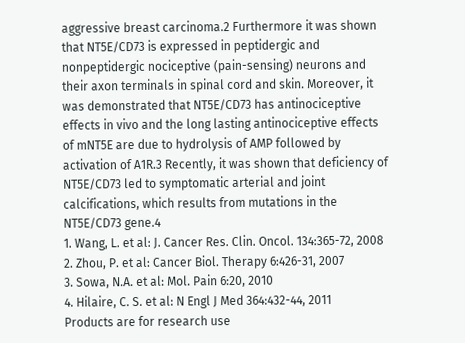aggressive breast carcinoma.2 Furthermore it was shown that NT5E/CD73 is expressed in peptidergic and nonpeptidergic nociceptive (pain-sensing) neurons and their axon terminals in spinal cord and skin. Moreover, it was demonstrated that NT5E/CD73 has antinociceptive effects in vivo and the long lasting antinociceptive effects of mNT5E are due to hydrolysis of AMP followed by activation of A1R.3 Recently, it was shown that deficiency of NT5E/CD73 led to symptomatic arterial and joint calcifications, which results from mutations in the NT5E/CD73 gene.4
1. Wang, L. et al: J. Cancer Res. Clin. Oncol. 134:365-72, 2008
2. Zhou, P. et al: Cancer Biol. Therapy 6:426-31, 2007
3. Sowa, N.A. et al: Mol. Pain 6:20, 2010
4. Hilaire, C. S. et al: N Engl J Med 364:432-44, 2011
Products are for research use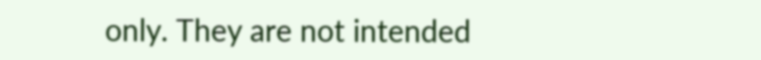only. They are not intended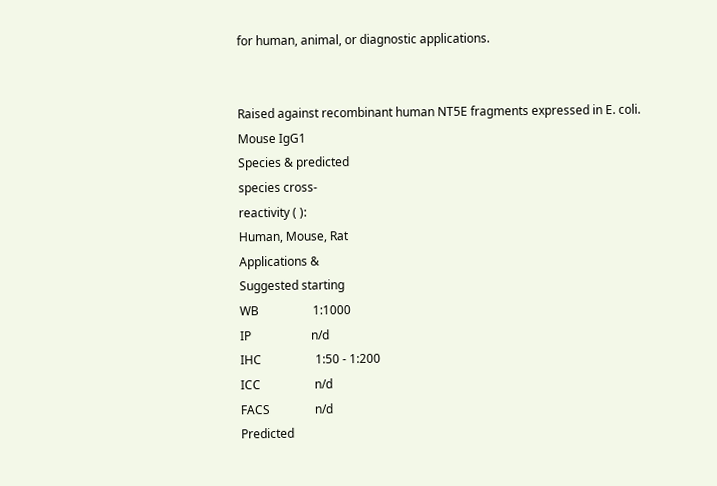for human, animal, or diagnostic applications.


Raised against recombinant human NT5E fragments expressed in E. coli.
Mouse IgG1
Species & predicted
species cross-
reactivity ( ):
Human, Mouse, Rat
Applications &
Suggested starting
WB                  1:1000
IP                    n/d
IHC                  1:50 - 1:200
ICC                  n/d
FACS               n/d
Predicted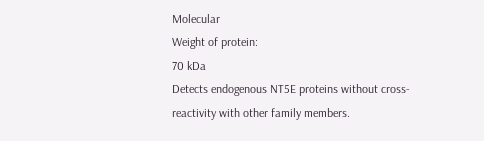Molecular
Weight of protein:
70 kDa
Detects endogenous NT5E proteins without cross-reactivity with other family members.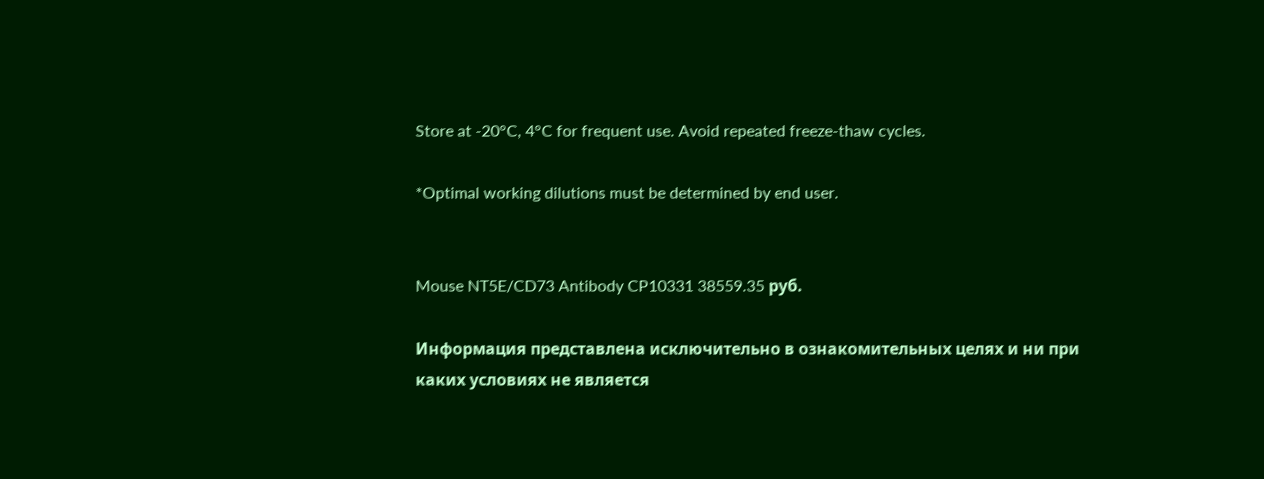Store at -20°C, 4°C for frequent use. Avoid repeated freeze-thaw cycles.

*Optimal working dilutions must be determined by end user.


Mouse NT5E/CD73 Antibody CP10331 38559.35 руб.

Информация представлена исключительно в ознакомительных целях и ни при каких условиях не является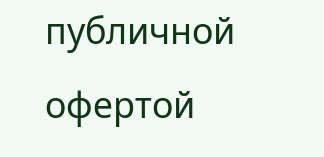публичной офертой